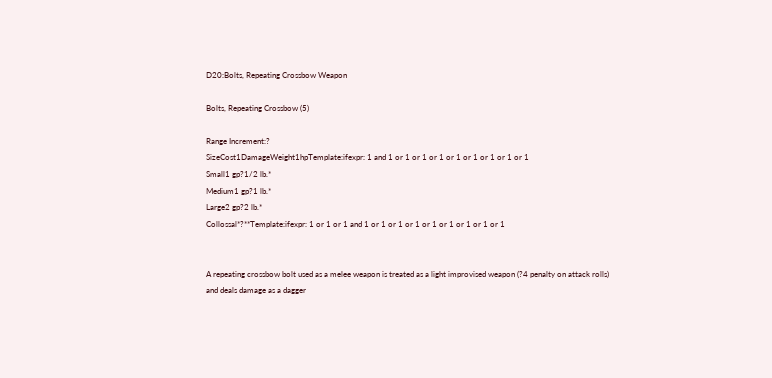D20:Bolts, Repeating Crossbow Weapon

Bolts, Repeating Crossbow (5)

Range Increment:?
SizeCost1DamageWeight1hpTemplate:ifexpr: 1 and 1 or 1 or 1 or 1 or 1 or 1 or 1 or 1 or 1
Small1 gp?1/2 lb.*
Medium1 gp?1 lb.*
Large2 gp?2 lb.*
Collossal*?**Template:ifexpr: 1 or 1 or 1 and 1 or 1 or 1 or 1 or 1 or 1 or 1 or 1 or 1


A repeating crossbow bolt used as a melee weapon is treated as a light improvised weapon (?4 penalty on attack rolls) and deals damage as a dagger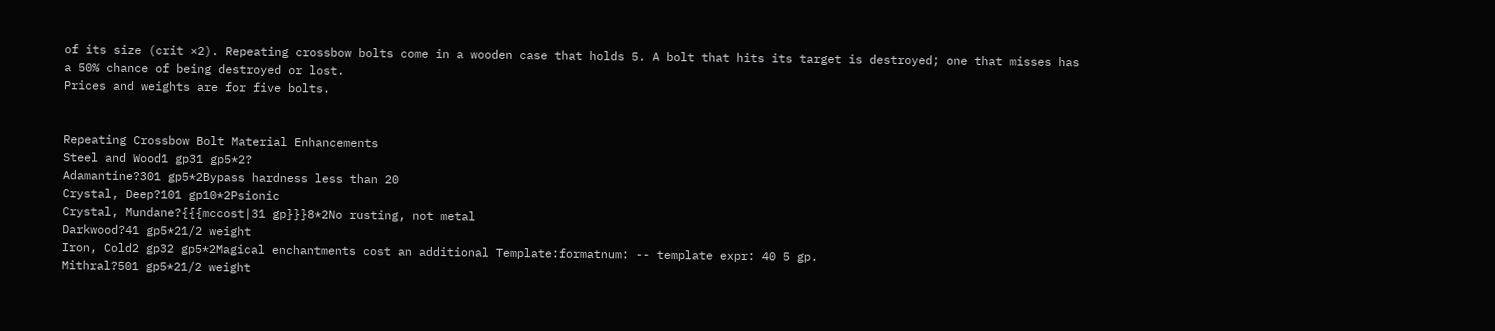of its size (crit ×2). Repeating crossbow bolts come in a wooden case that holds 5. A bolt that hits its target is destroyed; one that misses has a 50% chance of being destroyed or lost.
Prices and weights are for five bolts.


Repeating Crossbow Bolt Material Enhancements
Steel and Wood1 gp31 gp5*2?
Adamantine?301 gp5*2Bypass hardness less than 20
Crystal, Deep?101 gp10*2Psionic
Crystal, Mundane?{{{mccost|31 gp}}}8*2No rusting, not metal
Darkwood?41 gp5*21/2 weight
Iron, Cold2 gp32 gp5*2Magical enchantments cost an additional Template:formatnum: -- template expr: 40 5 gp.
Mithral?501 gp5*21/2 weight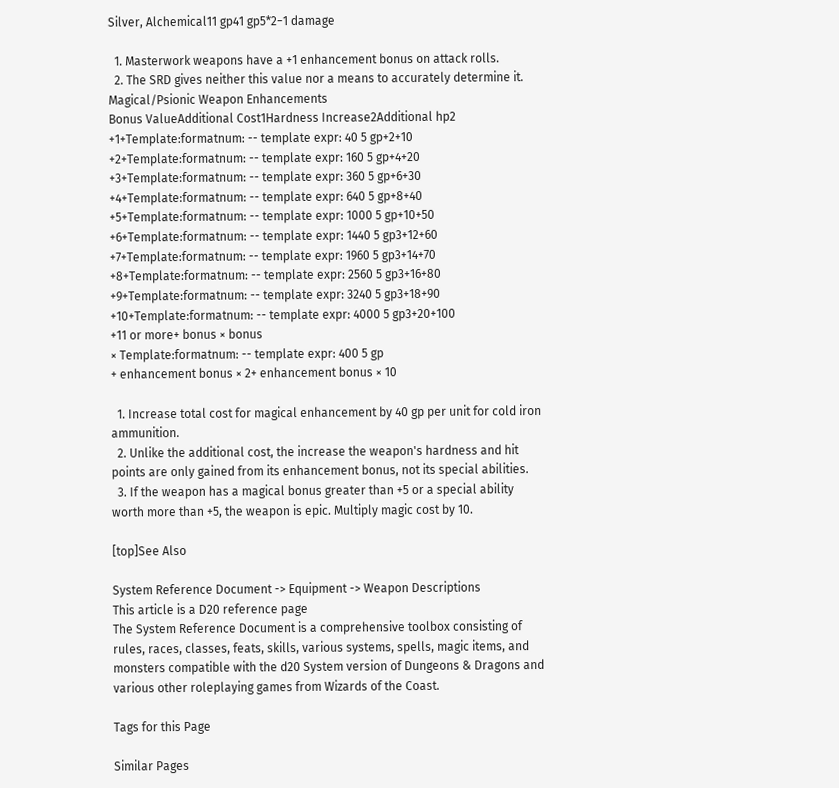Silver, Alchemical11 gp41 gp5*2−1 damage

  1. Masterwork weapons have a +1 enhancement bonus on attack rolls.
  2. The SRD gives neither this value nor a means to accurately determine it.
Magical/Psionic Weapon Enhancements
Bonus ValueAdditional Cost1Hardness Increase2Additional hp2
+1+Template:formatnum: -- template expr: 40 5 gp+2+10
+2+Template:formatnum: -- template expr: 160 5 gp+4+20
+3+Template:formatnum: -- template expr: 360 5 gp+6+30
+4+Template:formatnum: -- template expr: 640 5 gp+8+40
+5+Template:formatnum: -- template expr: 1000 5 gp+10+50
+6+Template:formatnum: -- template expr: 1440 5 gp3+12+60
+7+Template:formatnum: -- template expr: 1960 5 gp3+14+70
+8+Template:formatnum: -- template expr: 2560 5 gp3+16+80
+9+Template:formatnum: -- template expr: 3240 5 gp3+18+90
+10+Template:formatnum: -- template expr: 4000 5 gp3+20+100
+11 or more+ bonus × bonus
× Template:formatnum: -- template expr: 400 5 gp
+ enhancement bonus × 2+ enhancement bonus × 10

  1. Increase total cost for magical enhancement by 40 gp per unit for cold iron ammunition.
  2. Unlike the additional cost, the increase the weapon's hardness and hit points are only gained from its enhancement bonus, not its special abilities.
  3. If the weapon has a magical bonus greater than +5 or a special ability worth more than +5, the weapon is epic. Multiply magic cost by 10.

[top]See Also

System Reference Document -> Equipment -> Weapon Descriptions
This article is a D20 reference page
The System Reference Document is a comprehensive toolbox consisting of rules, races, classes, feats, skills, various systems, spells, magic items, and monsters compatible with the d20 System version of Dungeons & Dragons and various other roleplaying games from Wizards of the Coast.

Tags for this Page

Similar Pages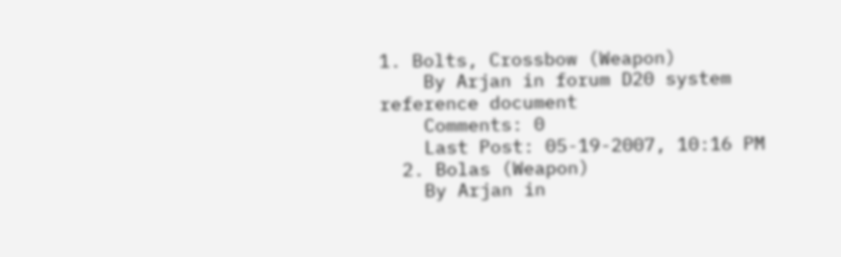1. Bolts, Crossbow (Weapon)
    By Arjan in forum D20 system reference document
    Comments: 0
    Last Post: 05-19-2007, 10:16 PM
  2. Bolas (Weapon)
    By Arjan in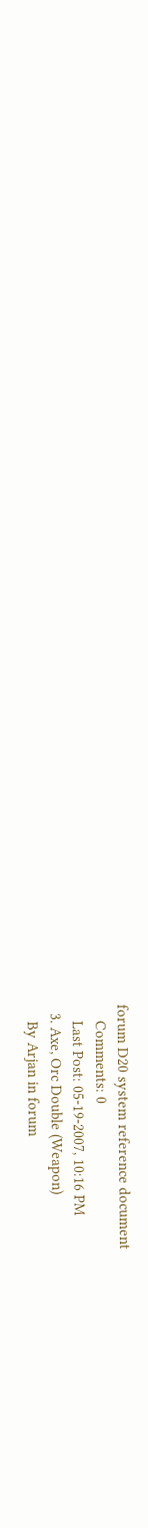forum D20 system reference document
    Comments: 0
    Last Post: 05-19-2007, 10:16 PM
  3. Axe, Orc Double (Weapon)
    By Arjan in forum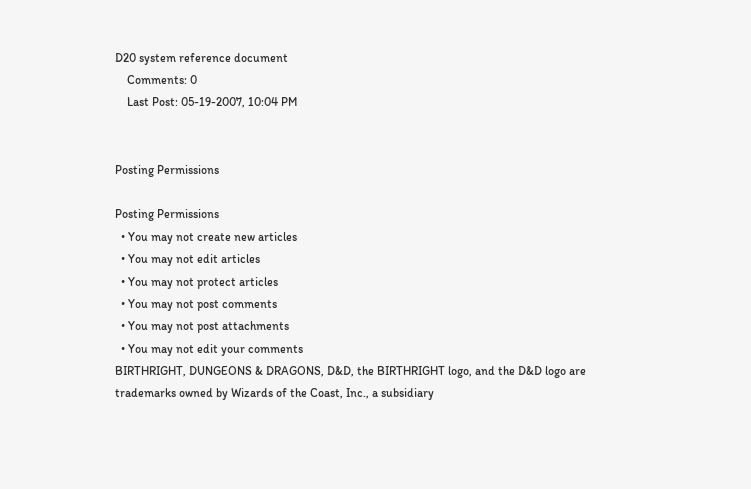D20 system reference document
    Comments: 0
    Last Post: 05-19-2007, 10:04 PM


Posting Permissions

Posting Permissions
  • You may not create new articles
  • You may not edit articles
  • You may not protect articles
  • You may not post comments
  • You may not post attachments
  • You may not edit your comments
BIRTHRIGHT, DUNGEONS & DRAGONS, D&D, the BIRTHRIGHT logo, and the D&D logo are trademarks owned by Wizards of the Coast, Inc., a subsidiary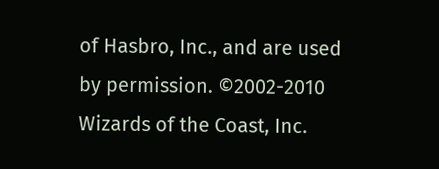of Hasbro, Inc., and are used by permission. ©2002-2010 Wizards of the Coast, Inc.